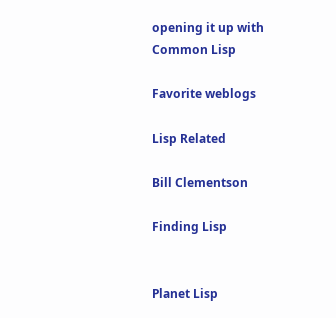opening it up with Common Lisp

Favorite weblogs

Lisp Related

Bill Clementson

Finding Lisp


Planet Lisp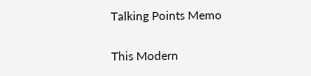Talking Points Memo

This Modern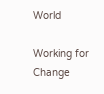World

Working for Change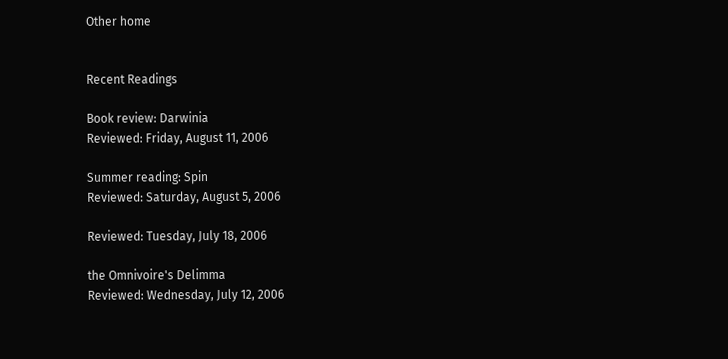Other home


Recent Readings

Book review: Darwinia
Reviewed: Friday, August 11, 2006

Summer reading: Spin
Reviewed: Saturday, August 5, 2006

Reviewed: Tuesday, July 18, 2006

the Omnivoire's Delimma
Reviewed: Wednesday, July 12, 2006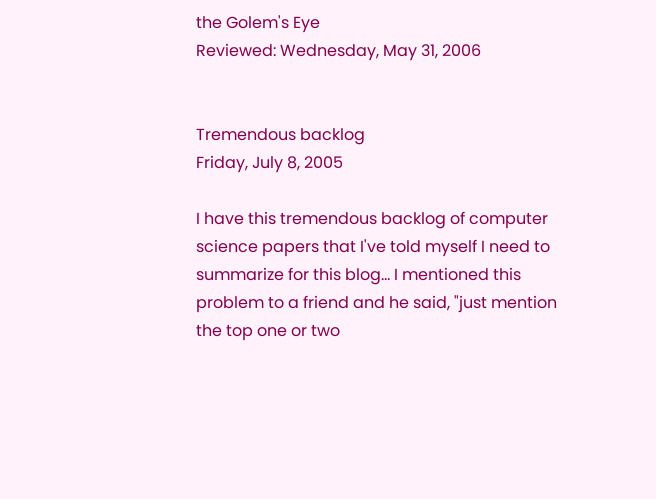the Golem's Eye
Reviewed: Wednesday, May 31, 2006


Tremendous backlog
Friday, July 8, 2005

I have this tremendous backlog of computer science papers that I've told myself I need to summarize for this blog... I mentioned this problem to a friend and he said, "just mention the top one or two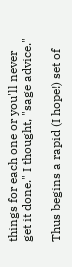things for each one or you'll never get it done." I thought, "sage advice."

Thus begins a rapid (I hope!) set of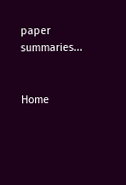paper summaries...


Home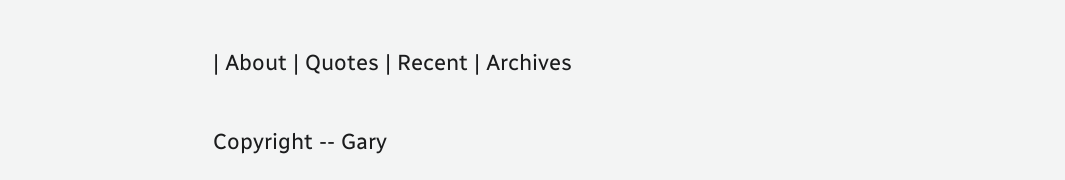| About | Quotes | Recent | Archives

Copyright -- Gary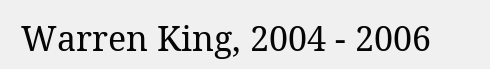Warren King, 2004 - 2006